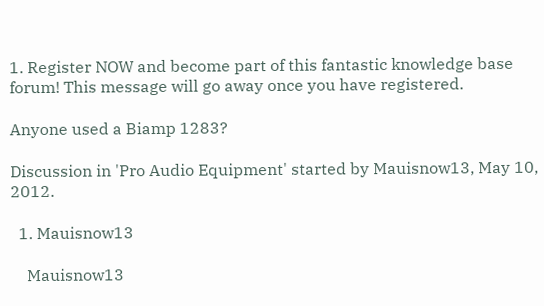1. Register NOW and become part of this fantastic knowledge base forum! This message will go away once you have registered.

Anyone used a Biamp 1283?

Discussion in 'Pro Audio Equipment' started by Mauisnow13, May 10, 2012.

  1. Mauisnow13

    Mauisnow13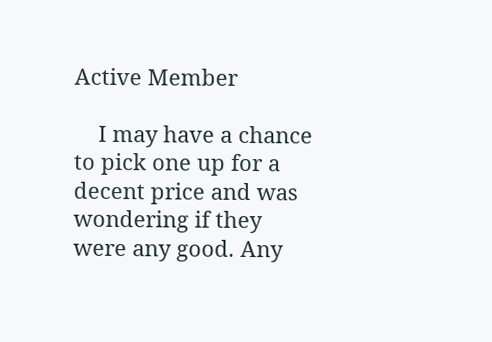Active Member

    I may have a chance to pick one up for a decent price and was wondering if they were any good. Any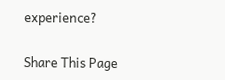experience?

Share This Page